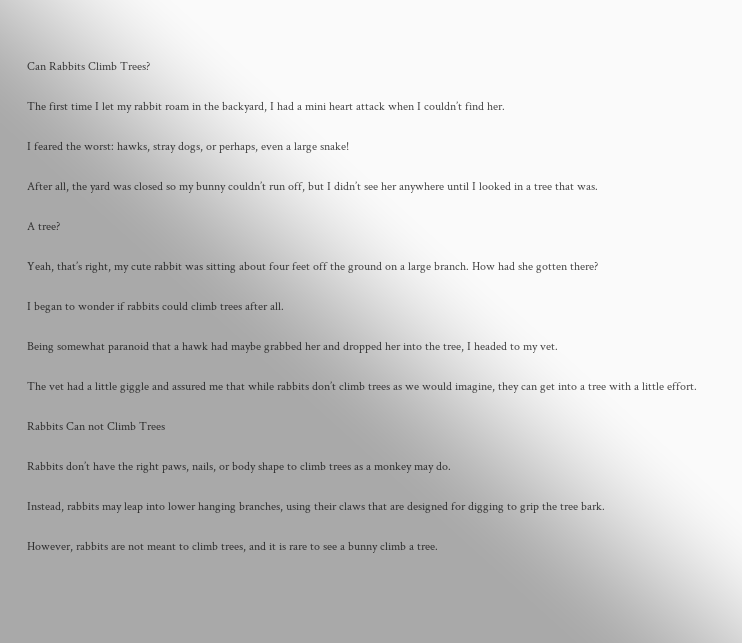Can Rabbits Climb Trees?

The first time I let my rabbit roam in the backyard, I had a mini heart attack when I couldn’t find her.

I feared the worst: hawks, stray dogs, or perhaps, even a large snake!

After all, the yard was closed so my bunny couldn’t run off, but I didn’t see her anywhere until I looked in a tree that was.

A tree?

Yeah, that’s right, my cute rabbit was sitting about four feet off the ground on a large branch. How had she gotten there?

I began to wonder if rabbits could climb trees after all.

Being somewhat paranoid that a hawk had maybe grabbed her and dropped her into the tree, I headed to my vet.

The vet had a little giggle and assured me that while rabbits don’t climb trees as we would imagine, they can get into a tree with a little effort.

Rabbits Can not Climb Trees

Rabbits don’t have the right paws, nails, or body shape to climb trees as a monkey may do.

Instead, rabbits may leap into lower hanging branches, using their claws that are designed for digging to grip the tree bark.

However, rabbits are not meant to climb trees, and it is rare to see a bunny climb a tree.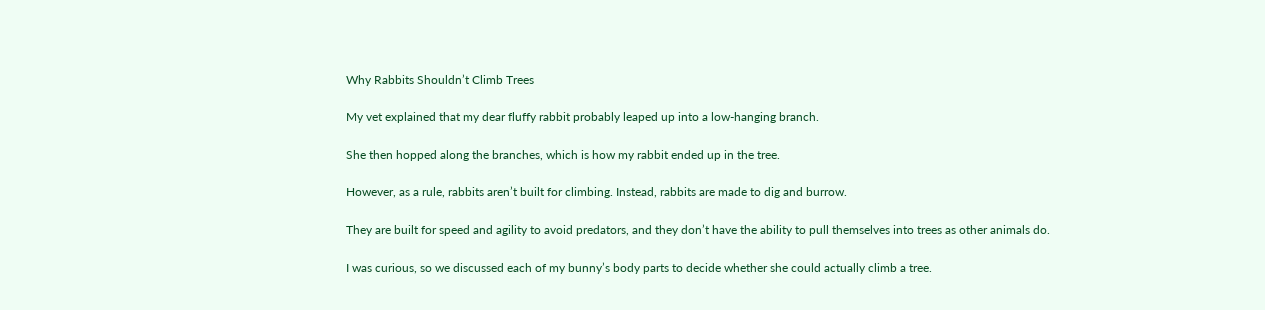Why Rabbits Shouldn’t Climb Trees

My vet explained that my dear fluffy rabbit probably leaped up into a low-hanging branch.

She then hopped along the branches, which is how my rabbit ended up in the tree.

However, as a rule, rabbits aren’t built for climbing. Instead, rabbits are made to dig and burrow.

They are built for speed and agility to avoid predators, and they don’t have the ability to pull themselves into trees as other animals do.

I was curious, so we discussed each of my bunny’s body parts to decide whether she could actually climb a tree.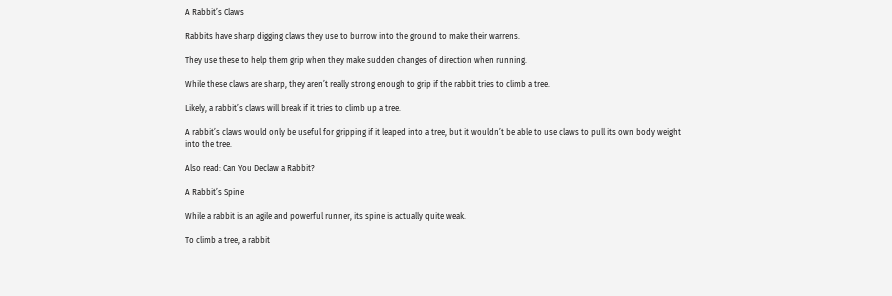A Rabbit’s Claws

Rabbits have sharp digging claws they use to burrow into the ground to make their warrens.

They use these to help them grip when they make sudden changes of direction when running.

While these claws are sharp, they aren’t really strong enough to grip if the rabbit tries to climb a tree.

Likely, a rabbit’s claws will break if it tries to climb up a tree.

A rabbit’s claws would only be useful for gripping if it leaped into a tree, but it wouldn’t be able to use claws to pull its own body weight into the tree.

Also read: Can You Declaw a Rabbit?

A Rabbit’s Spine

While a rabbit is an agile and powerful runner, its spine is actually quite weak.

To climb a tree, a rabbit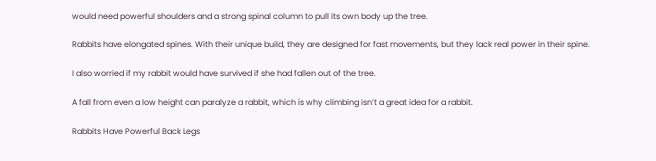would need powerful shoulders and a strong spinal column to pull its own body up the tree.

Rabbits have elongated spines. With their unique build, they are designed for fast movements, but they lack real power in their spine.

I also worried if my rabbit would have survived if she had fallen out of the tree.

A fall from even a low height can paralyze a rabbit, which is why climbing isn’t a great idea for a rabbit.

Rabbits Have Powerful Back Legs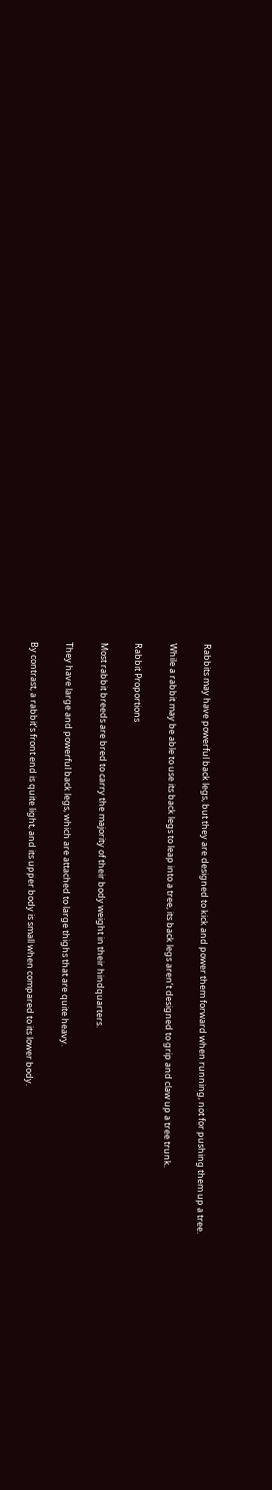Rabbits may have powerful back legs, but they are designed to kick and power them forward when running, not for pushing them up a tree.

While a rabbit may be able to use its back legs to leap into a tree, its back legs aren’t designed to grip and claw up a tree trunk.

Rabbit Proportions

Most rabbit breeds are bred to carry the majority of their body weight in their hindquarters.

They have large and powerful back legs, which are attached to large thighs that are quite heavy.

By contrast, a rabbit’s front end is quite light, and its upper body is small when compared to its lower body.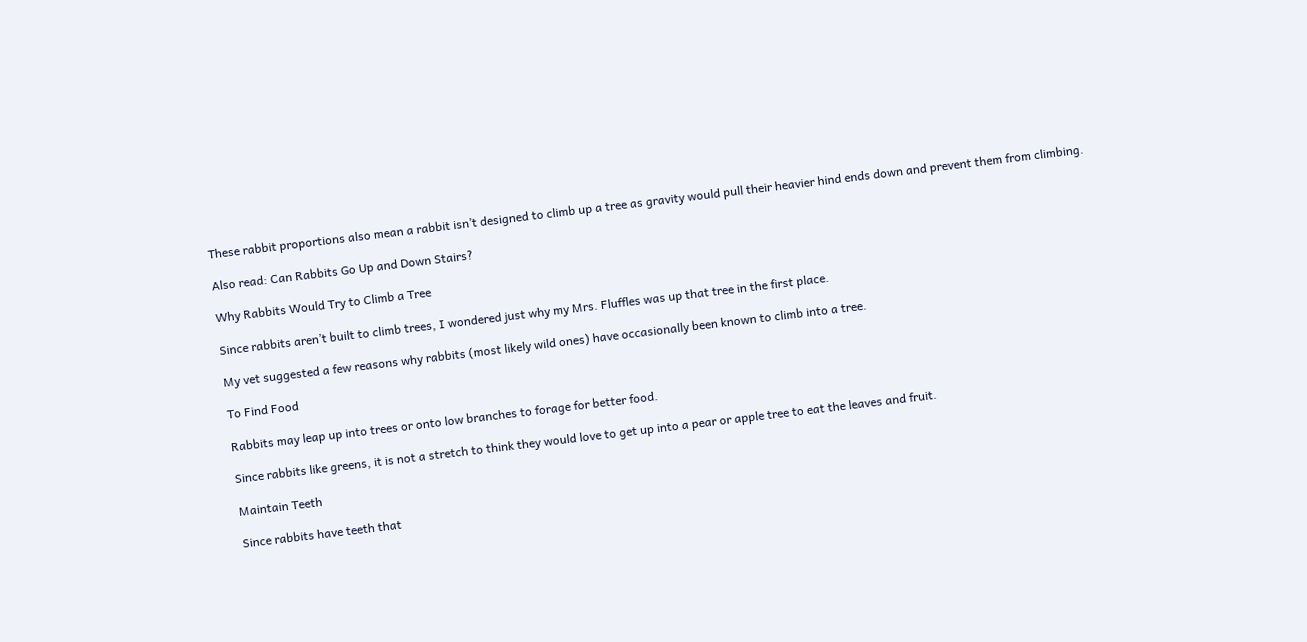These rabbit proportions also mean a rabbit isn’t designed to climb up a tree as gravity would pull their heavier hind ends down and prevent them from climbing.

Also read: Can Rabbits Go Up and Down Stairs?

Why Rabbits Would Try to Climb a Tree

Since rabbits aren’t built to climb trees, I wondered just why my Mrs. Fluffles was up that tree in the first place.

My vet suggested a few reasons why rabbits (most likely wild ones) have occasionally been known to climb into a tree.

To Find Food

Rabbits may leap up into trees or onto low branches to forage for better food.

Since rabbits like greens, it is not a stretch to think they would love to get up into a pear or apple tree to eat the leaves and fruit.

Maintain Teeth

Since rabbits have teeth that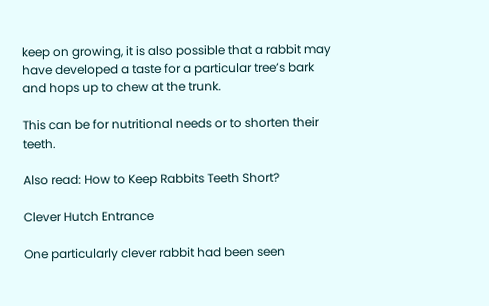keep on growing, it is also possible that a rabbit may have developed a taste for a particular tree’s bark and hops up to chew at the trunk.

This can be for nutritional needs or to shorten their teeth.

Also read: How to Keep Rabbits Teeth Short?

Clever Hutch Entrance

One particularly clever rabbit had been seen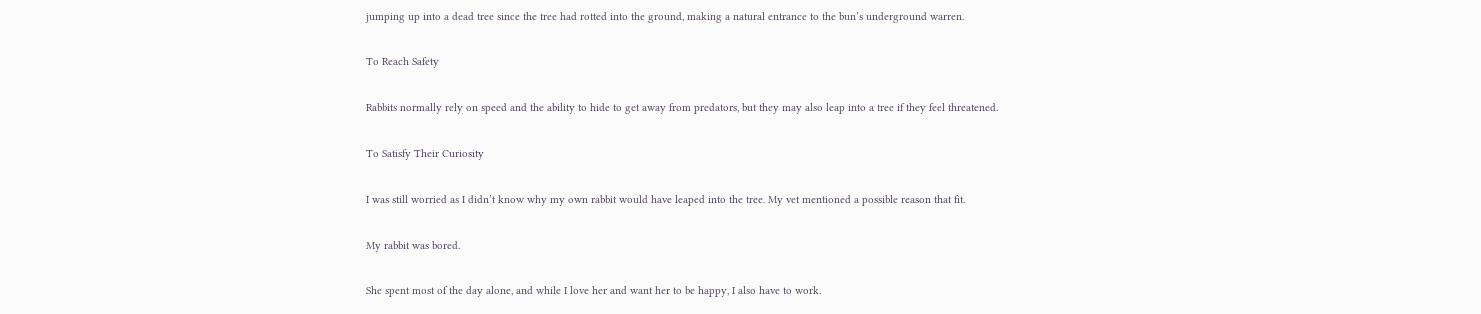jumping up into a dead tree since the tree had rotted into the ground, making a natural entrance to the bun’s underground warren.

To Reach Safety

Rabbits normally rely on speed and the ability to hide to get away from predators, but they may also leap into a tree if they feel threatened.

To Satisfy Their Curiosity

I was still worried as I didn’t know why my own rabbit would have leaped into the tree. My vet mentioned a possible reason that fit.

My rabbit was bored.

She spent most of the day alone, and while I love her and want her to be happy, I also have to work.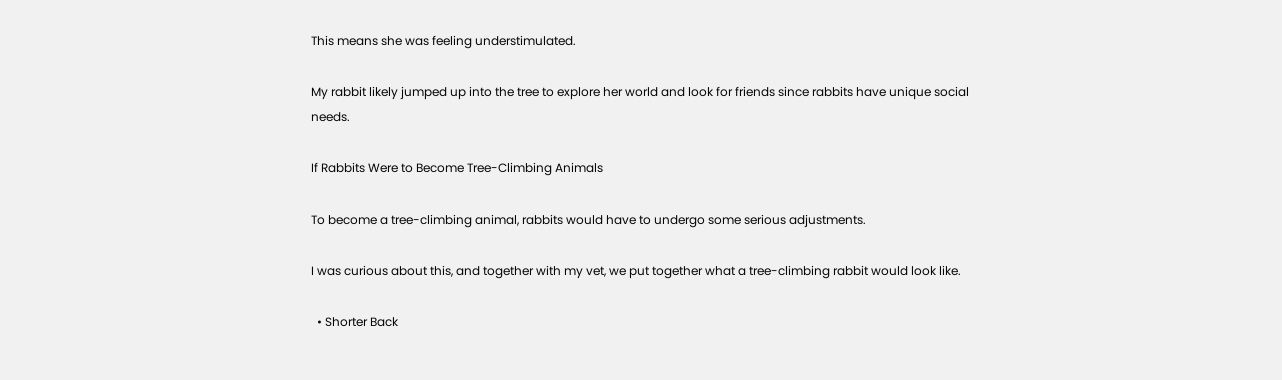This means she was feeling understimulated.

My rabbit likely jumped up into the tree to explore her world and look for friends since rabbits have unique social needs.

If Rabbits Were to Become Tree-Climbing Animals

To become a tree-climbing animal, rabbits would have to undergo some serious adjustments.

I was curious about this, and together with my vet, we put together what a tree-climbing rabbit would look like.

  • Shorter Back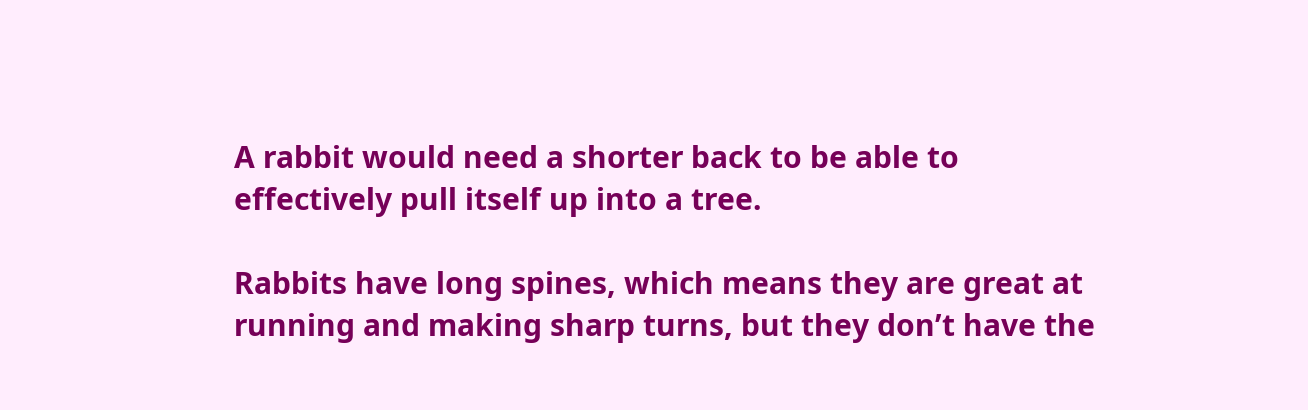A rabbit would need a shorter back to be able to effectively pull itself up into a tree.

Rabbits have long spines, which means they are great at running and making sharp turns, but they don’t have the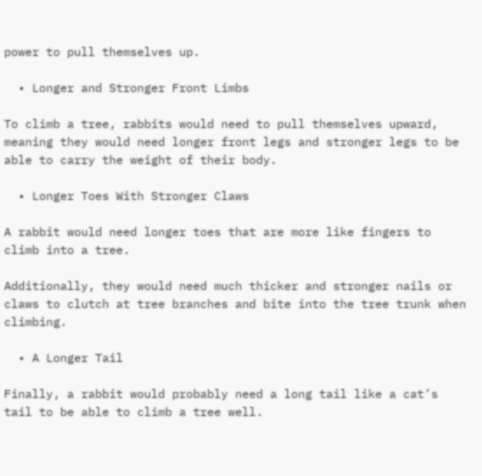power to pull themselves up.

  • Longer and Stronger Front Limbs

To climb a tree, rabbits would need to pull themselves upward, meaning they would need longer front legs and stronger legs to be able to carry the weight of their body.

  • Longer Toes With Stronger Claws

A rabbit would need longer toes that are more like fingers to climb into a tree.

Additionally, they would need much thicker and stronger nails or claws to clutch at tree branches and bite into the tree trunk when climbing.

  • A Longer Tail

Finally, a rabbit would probably need a long tail like a cat’s tail to be able to climb a tree well.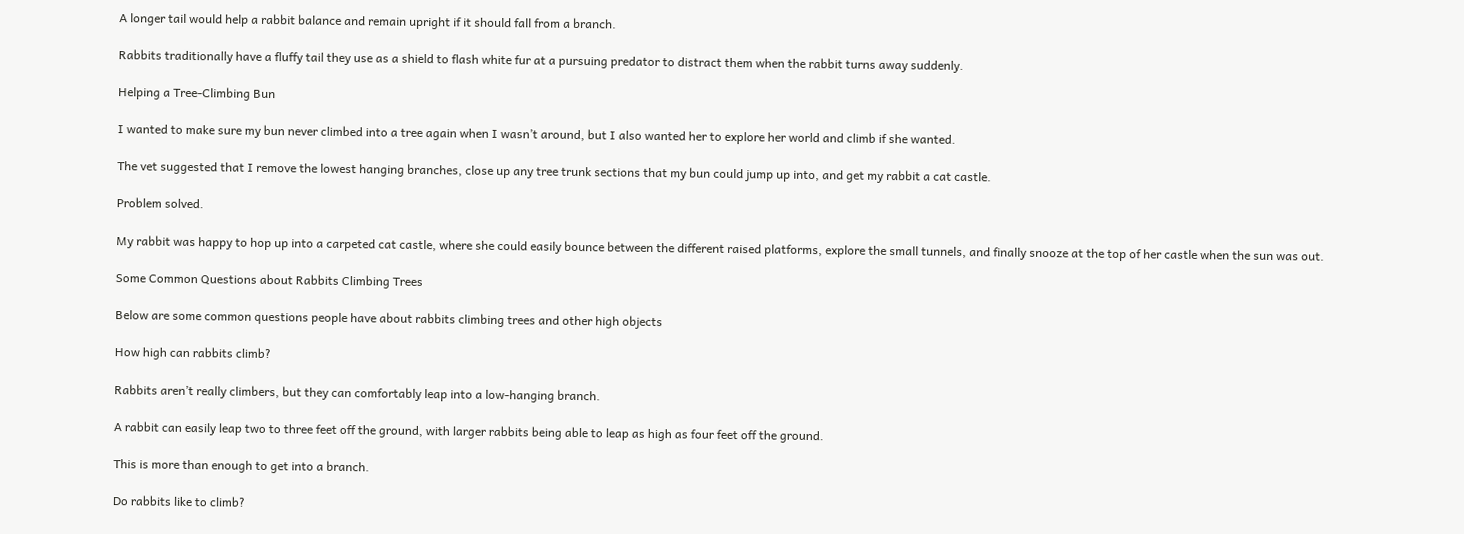A longer tail would help a rabbit balance and remain upright if it should fall from a branch.

Rabbits traditionally have a fluffy tail they use as a shield to flash white fur at a pursuing predator to distract them when the rabbit turns away suddenly.

Helping a Tree-Climbing Bun

I wanted to make sure my bun never climbed into a tree again when I wasn’t around, but I also wanted her to explore her world and climb if she wanted.

The vet suggested that I remove the lowest hanging branches, close up any tree trunk sections that my bun could jump up into, and get my rabbit a cat castle.

Problem solved.

My rabbit was happy to hop up into a carpeted cat castle, where she could easily bounce between the different raised platforms, explore the small tunnels, and finally snooze at the top of her castle when the sun was out.

Some Common Questions about Rabbits Climbing Trees

Below are some common questions people have about rabbits climbing trees and other high objects

How high can rabbits climb?

Rabbits aren’t really climbers, but they can comfortably leap into a low-hanging branch.

A rabbit can easily leap two to three feet off the ground, with larger rabbits being able to leap as high as four feet off the ground.

This is more than enough to get into a branch.

Do rabbits like to climb?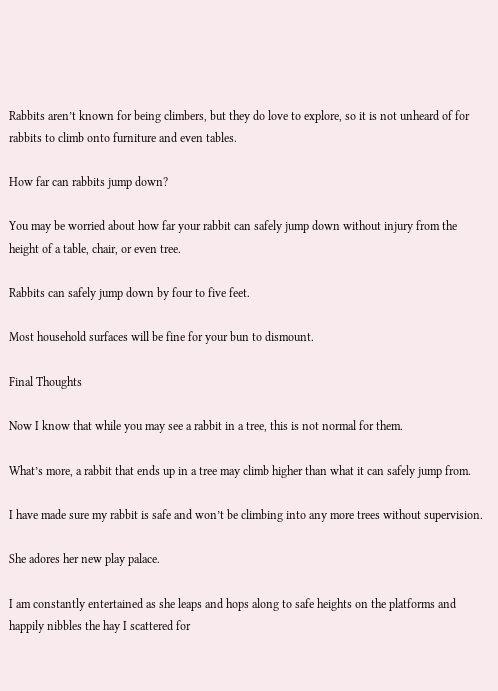Rabbits aren’t known for being climbers, but they do love to explore, so it is not unheard of for rabbits to climb onto furniture and even tables.

How far can rabbits jump down?

You may be worried about how far your rabbit can safely jump down without injury from the height of a table, chair, or even tree.

Rabbits can safely jump down by four to five feet.

Most household surfaces will be fine for your bun to dismount.

Final Thoughts

Now I know that while you may see a rabbit in a tree, this is not normal for them.

What’s more, a rabbit that ends up in a tree may climb higher than what it can safely jump from.

I have made sure my rabbit is safe and won’t be climbing into any more trees without supervision.

She adores her new play palace.

I am constantly entertained as she leaps and hops along to safe heights on the platforms and happily nibbles the hay I scattered for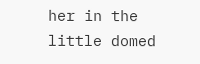her in the little domed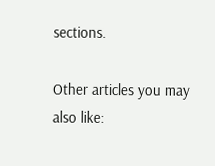sections.

Other articles you may also like: